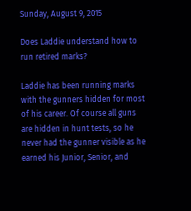Sunday, August 9, 2015

Does Laddie understand how to run retired marks?

Laddie has been running marks with the gunners hidden for most of his career. Of course all guns are hidden in hunt tests, so he never had the gunner visible as he earned his Junior, Senior, and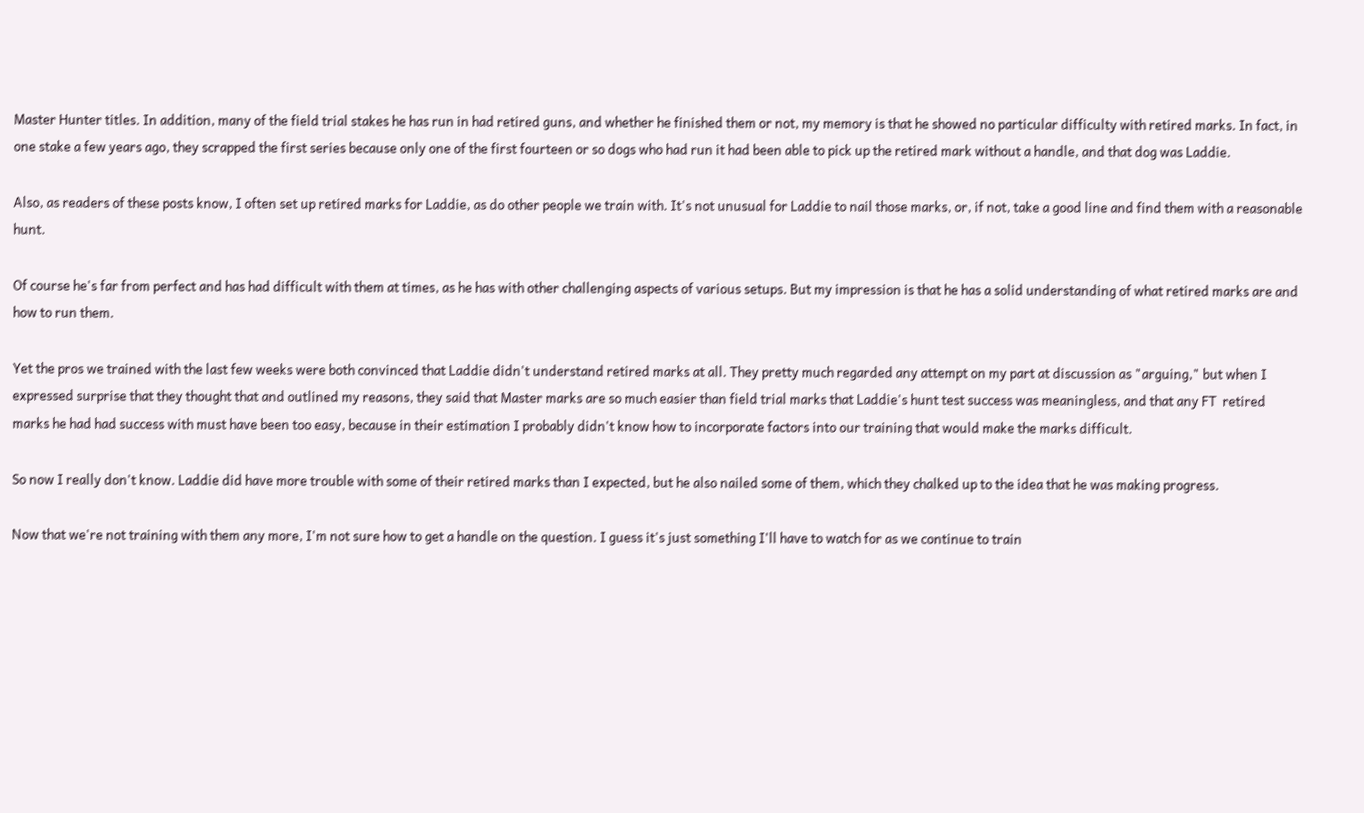Master Hunter titles. In addition, many of the field trial stakes he has run in had retired guns, and whether he finished them or not, my memory is that he showed no particular difficulty with retired marks. In fact, in one stake a few years ago, they scrapped the first series because only one of the first fourteen or so dogs who had run it had been able to pick up the retired mark without a handle, and that dog was Laddie.

Also, as readers of these posts know, I often set up retired marks for Laddie, as do other people we train with. It's not unusual for Laddie to nail those marks, or, if not, take a good line and find them with a reasonable hunt.

Of course he's far from perfect and has had difficult with them at times, as he has with other challenging aspects of various setups. But my impression is that he has a solid understanding of what retired marks are and how to run them.

Yet the pros we trained with the last few weeks were both convinced that Laddie didn't understand retired marks at all. They pretty much regarded any attempt on my part at discussion as "arguing," but when I expressed surprise that they thought that and outlined my reasons, they said that Master marks are so much easier than field trial marks that Laddie's hunt test success was meaningless, and that any FT  retired marks he had had success with must have been too easy, because in their estimation I probably didn't know how to incorporate factors into our training that would make the marks difficult.

So now I really don't know. Laddie did have more trouble with some of their retired marks than I expected, but he also nailed some of them, which they chalked up to the idea that he was making progress.

Now that we're not training with them any more, I'm not sure how to get a handle on the question. I guess it's just something I'll have to watch for as we continue to train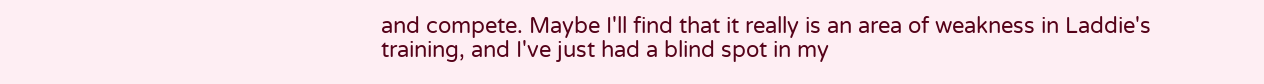and compete. Maybe I'll find that it really is an area of weakness in Laddie's training, and I've just had a blind spot in my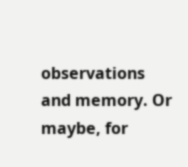observations and memory. Or maybe, for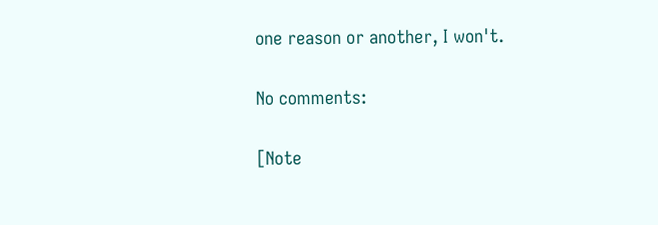one reason or another, I won't.

No comments:

[Note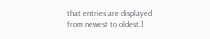that entries are displayed from newest to oldest.]